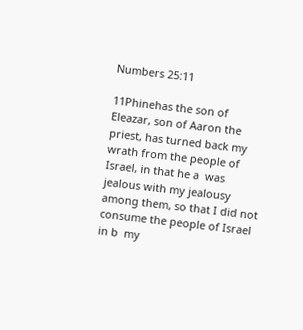Numbers 25:11

11Phinehas the son of Eleazar, son of Aaron the priest, has turned back my wrath from the people of Israel, in that he a  was jealous with my jealousy among them, so that I did not consume the people of Israel in b  my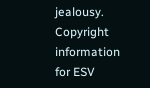jealousy.
Copyright information for ESV